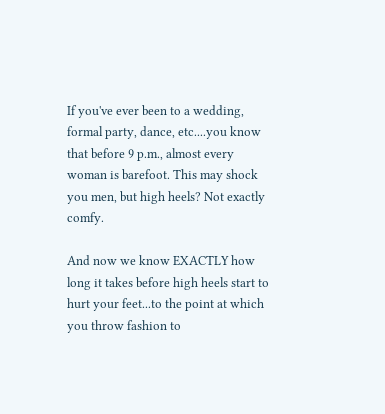If you've ever been to a wedding, formal party, dance, etc....you know that before 9 p.m., almost every woman is barefoot. This may shock you men, but high heels? Not exactly comfy.

And now we know EXACTLY how long it takes before high heels start to hurt your feet...to the point at which you throw fashion to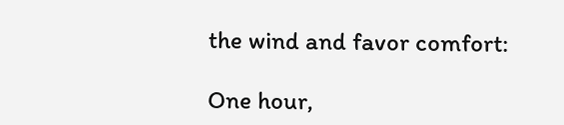the wind and favor comfort:

One hour,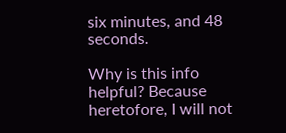six minutes, and 48 seconds.

Why is this info helpful? Because heretofore, I will not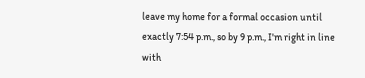leave my home for a formal occasion until exactly 7:54 p.m., so by 9 p.m., I'm right in line with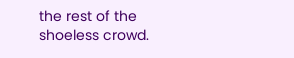the rest of the shoeless crowd.